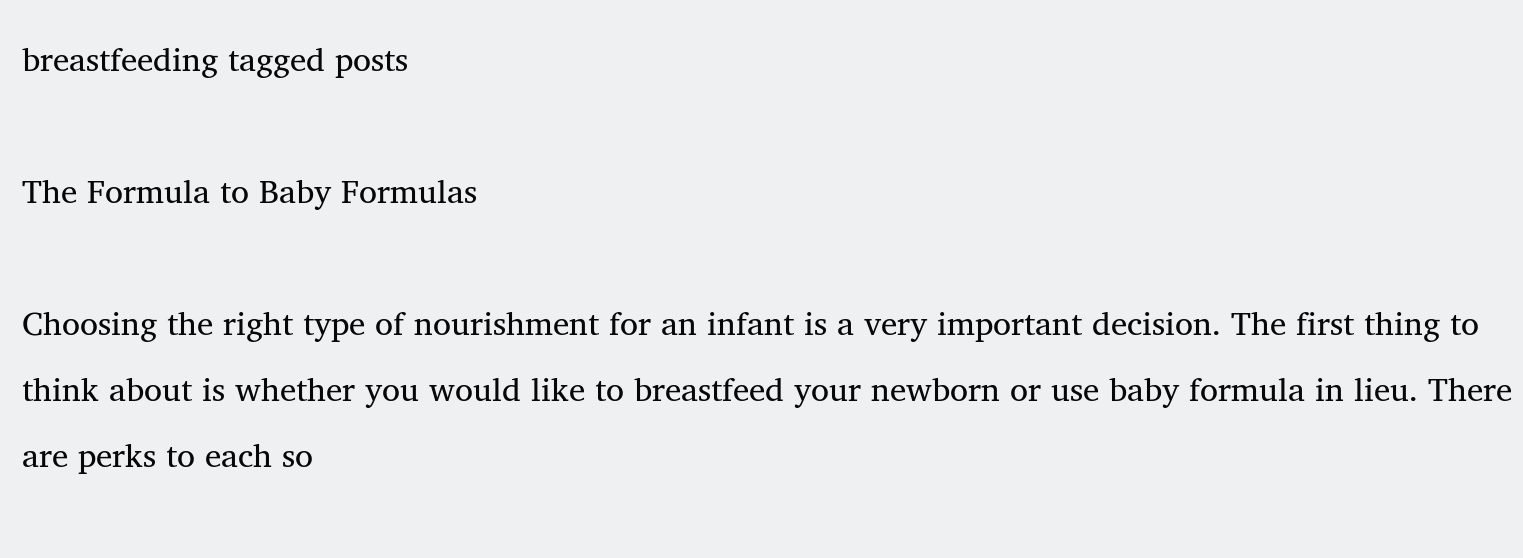breastfeeding tagged posts

The Formula to Baby Formulas

Choosing the right type of nourishment for an infant is a very important decision. The first thing to think about is whether you would like to breastfeed your newborn or use baby formula in lieu. There are perks to each so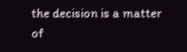the decision is a matter of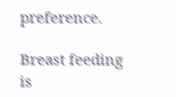preference.

Breast feeding is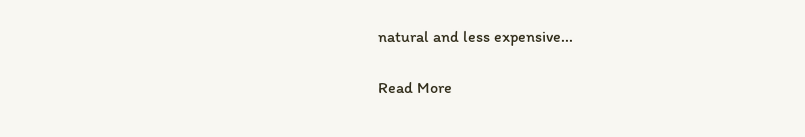natural and less expensive...

Read More